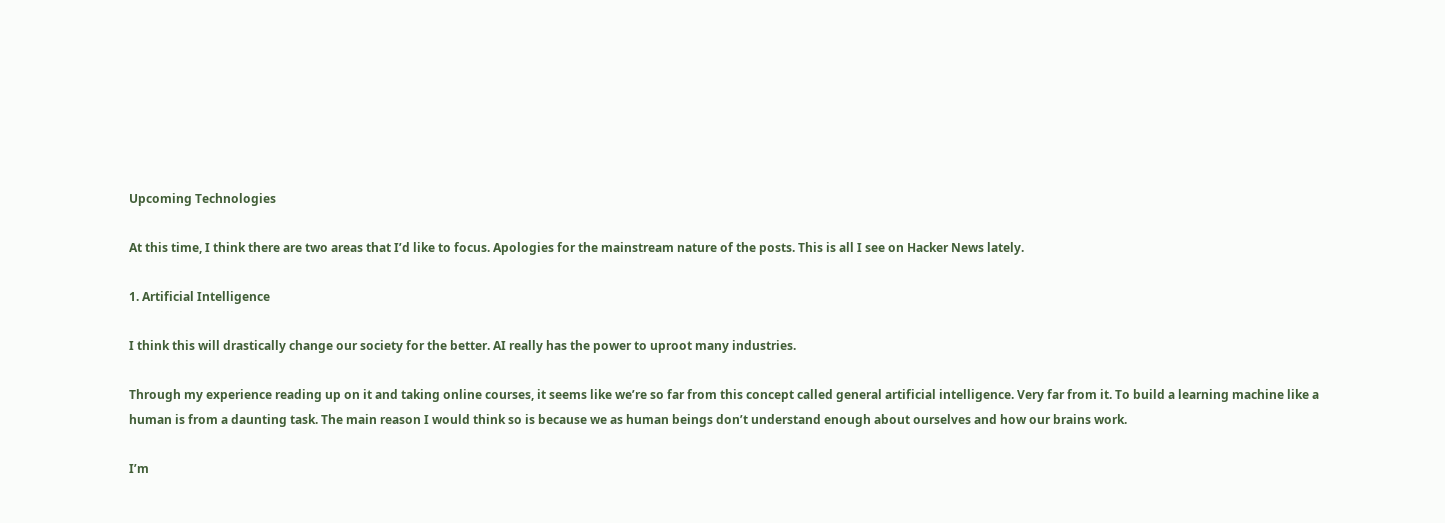Upcoming Technologies

At this time, I think there are two areas that I’d like to focus. Apologies for the mainstream nature of the posts. This is all I see on Hacker News lately.

1. Artificial Intelligence

I think this will drastically change our society for the better. AI really has the power to uproot many industries.

Through my experience reading up on it and taking online courses, it seems like we’re so far from this concept called general artificial intelligence. Very far from it. To build a learning machine like a human is from a daunting task. The main reason I would think so is because we as human beings don’t understand enough about ourselves and how our brains work.

I’m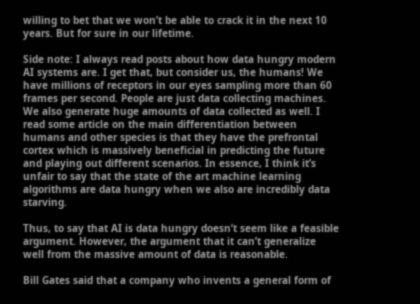willing to bet that we won’t be able to crack it in the next 10 years. But for sure in our lifetime.

Side note: I always read posts about how data hungry modern AI systems are. I get that, but consider us, the humans! We have millions of receptors in our eyes sampling more than 60 frames per second. People are just data collecting machines. We also generate huge amounts of data collected as well. I read some article on the main differentiation between humans and other species is that they have the prefrontal cortex which is massively beneficial in predicting the future and playing out different scenarios. In essence, I think it’s unfair to say that the state of the art machine learning algorithms are data hungry when we also are incredibly data starving.

Thus, to say that AI is data hungry doesn’t seem like a feasible argument. However, the argument that it can’t generalize well from the massive amount of data is reasonable.

Bill Gates said that a company who invents a general form of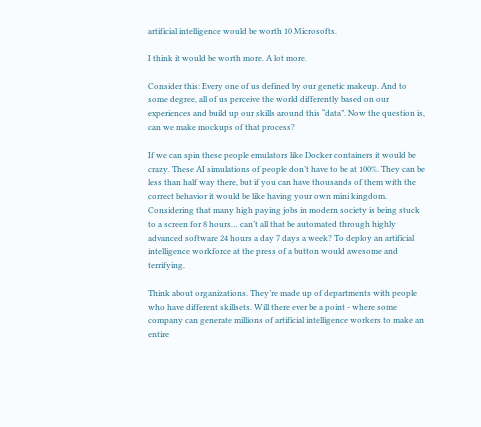artificial intelligence would be worth 10 Microsofts.

I think it would be worth more. A lot more.

Consider this: Every one of us defined by our genetic makeup. And to some degree, all of us perceive the world differently based on our experiences and build up our skills around this “data”. Now the question is, can we make mockups of that process?

If we can spin these people emulators like Docker containers it would be crazy. These AI simulations of people don’t have to be at 100%. They can be less than half way there, but if you can have thousands of them with the correct behavior it would be like having your own mini kingdom. Considering that many high paying jobs in modern society is being stuck to a screen for 8 hours… can’t all that be automated through highly advanced software 24 hours a day 7 days a week? To deploy an artificial intelligence workforce at the press of a button would awesome and terrifying.

Think about organizations. They’re made up of departments with people who have different skillsets. Will there ever be a point - where some company can generate millions of artificial intelligence workers to make an entire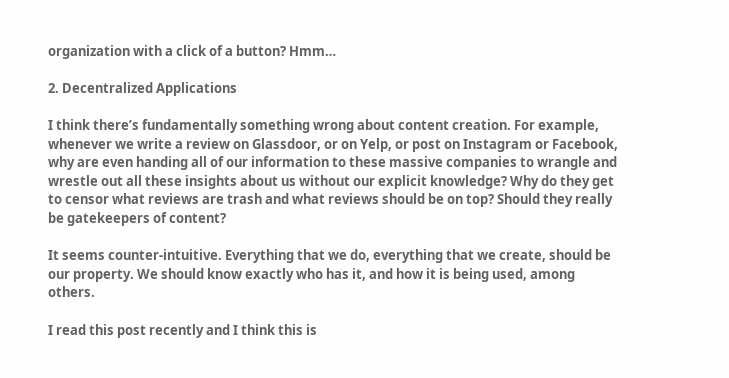organization with a click of a button? Hmm…

2. Decentralized Applications

I think there’s fundamentally something wrong about content creation. For example, whenever we write a review on Glassdoor, or on Yelp, or post on Instagram or Facebook, why are even handing all of our information to these massive companies to wrangle and wrestle out all these insights about us without our explicit knowledge? Why do they get to censor what reviews are trash and what reviews should be on top? Should they really be gatekeepers of content?

It seems counter-intuitive. Everything that we do, everything that we create, should be our property. We should know exactly who has it, and how it is being used, among others.

I read this post recently and I think this is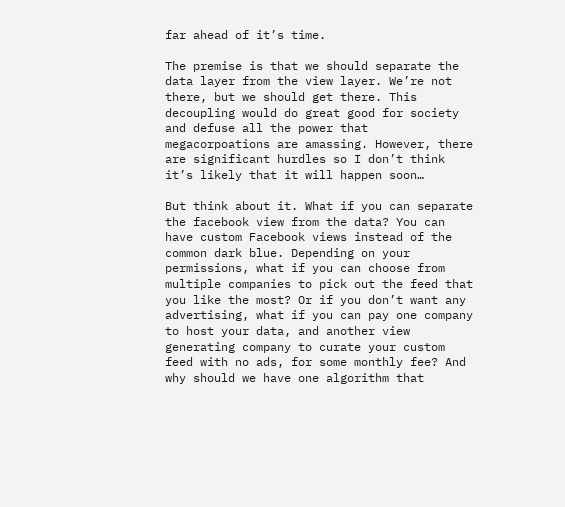far ahead of it’s time.

The premise is that we should separate the data layer from the view layer. We’re not there, but we should get there. This decoupling would do great good for society and defuse all the power that megacorpoations are amassing. However, there are significant hurdles so I don’t think it’s likely that it will happen soon…

But think about it. What if you can separate the facebook view from the data? You can have custom Facebook views instead of the common dark blue. Depending on your permissions, what if you can choose from multiple companies to pick out the feed that you like the most? Or if you don’t want any advertising, what if you can pay one company to host your data, and another view generating company to curate your custom feed with no ads, for some monthly fee? And why should we have one algorithm that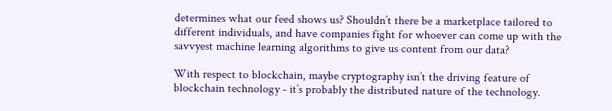determines what our feed shows us? Shouldn’t there be a marketplace tailored to different individuals, and have companies fight for whoever can come up with the savvyest machine learning algorithms to give us content from our data?

With respect to blockchain, maybe cryptography isn’t the driving feature of blockchain technology - it’s probably the distributed nature of the technology.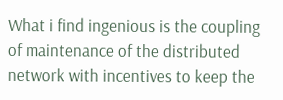What i find ingenious is the coupling of maintenance of the distributed network with incentives to keep the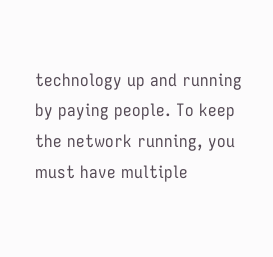technology up and running by paying people. To keep the network running, you must have multiple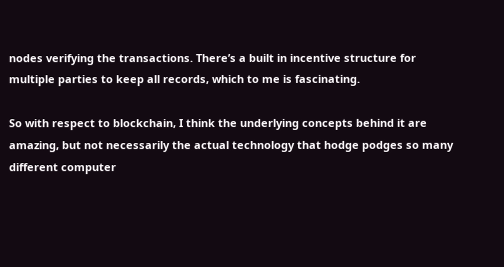nodes verifying the transactions. There’s a built in incentive structure for multiple parties to keep all records, which to me is fascinating.

So with respect to blockchain, I think the underlying concepts behind it are amazing, but not necessarily the actual technology that hodge podges so many different computer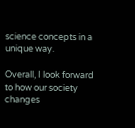science concepts in a unique way.

Overall, I look forward to how our society changes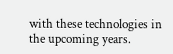with these technologies in the upcoming years.